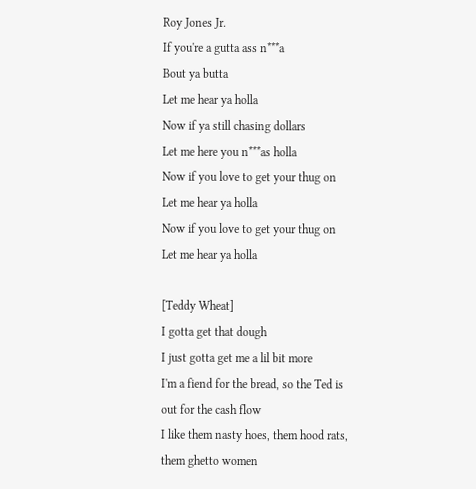Roy Jones Jr.
If you're a gutta ass n***a
Bout ya butta
Let me hear ya holla
Now if ya still chasing dollars
Let me here you n***as holla
Now if you love to get your thug on
Let me hear ya holla
Now if you love to get your thug on
Let me hear ya holla

[Teddy Wheat]
I gotta get that dough
I just gotta get me a lil bit more
I'm a fiend for the bread, so the Ted is out for the cash flow
I like them nasty hoes, them hood rats, them ghetto women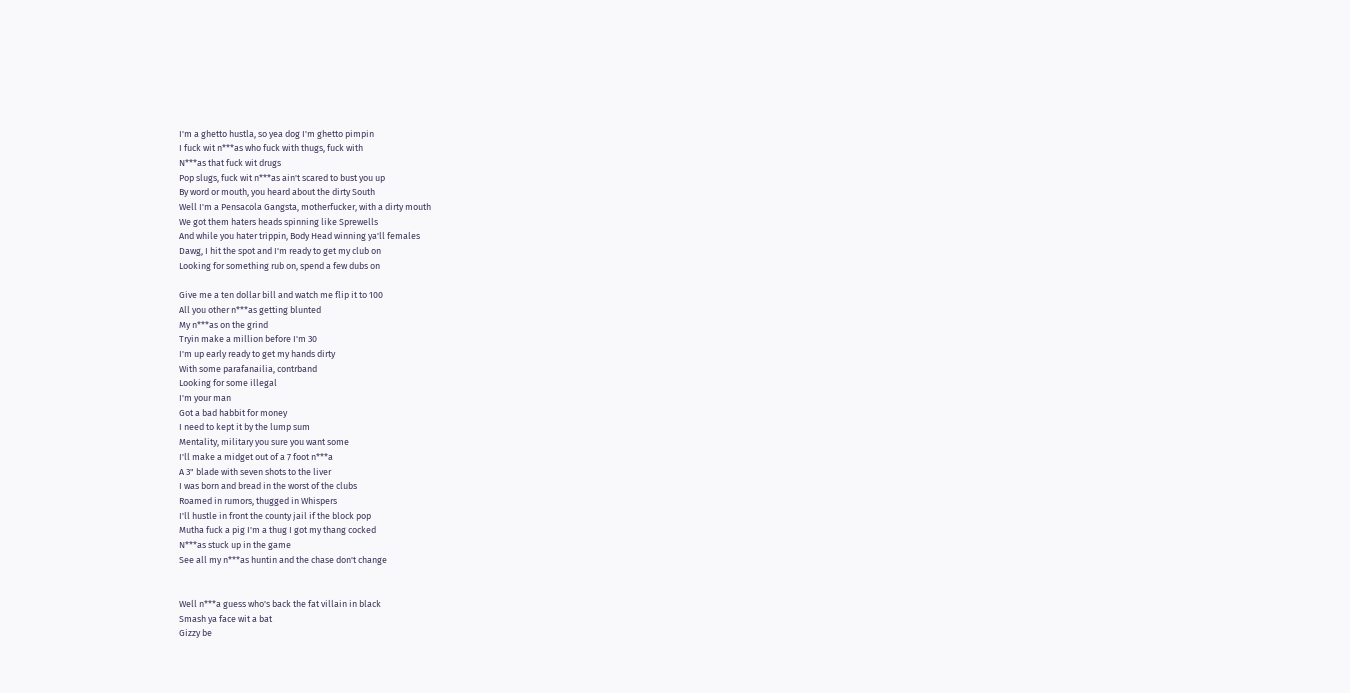I'm a ghetto hustla, so yea dog I'm ghetto pimpin
I fuck wit n***as who fuck with thugs, fuck with
N***as that fuck wit drugs
Pop slugs, fuck wit n***as ain't scared to bust you up
By word or mouth, you heard about the dirty South
Well I'm a Pensacola Gangsta, motherfucker, with a dirty mouth
We got them haters heads spinning like Sprewells
And while you hater trippin, Body Head winning ya'll females
Dawg, I hit the spot and I'm ready to get my club on
Looking for something rub on, spend a few dubs on

Give me a ten dollar bill and watch me flip it to 100
All you other n***as getting blunted
My n***as on the grind
Tryin make a million before I'm 30
I'm up early ready to get my hands dirty
With some parafanailia, contrband
Looking for some illegal
I'm your man
Got a bad habbit for money
I need to kept it by the lump sum
Mentality, military you sure you want some
I'll make a midget out of a 7 foot n***a
A 3" blade with seven shots to the liver
I was born and bread in the worst of the clubs
Roamed in rumors, thugged in Whispers
I'll hustle in front the county jail if the block pop
Mutha fuck a pig I'm a thug I got my thang cocked
N***as stuck up in the game
See all my n***as huntin and the chase don't change


Well n***a guess who's back the fat villain in black
Smash ya face wit a bat
Gizzy be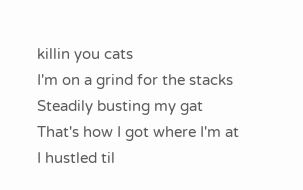killin you cats
I'm on a grind for the stacks
Steadily busting my gat
That's how I got where I'm at
I hustled til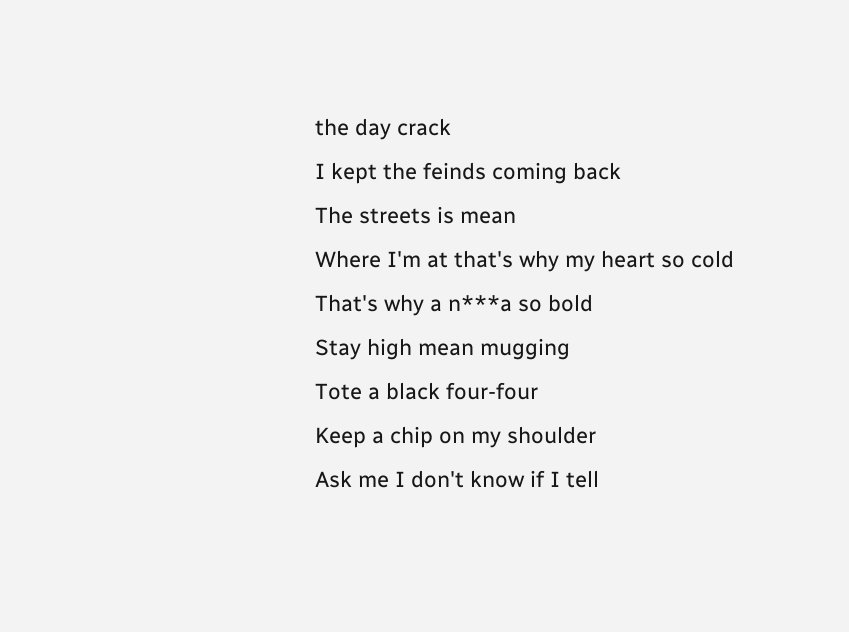the day crack
I kept the feinds coming back
The streets is mean
Where I'm at that's why my heart so cold
That's why a n***a so bold
Stay high mean mugging
Tote a black four-four
Keep a chip on my shoulder
Ask me I don't know if I tell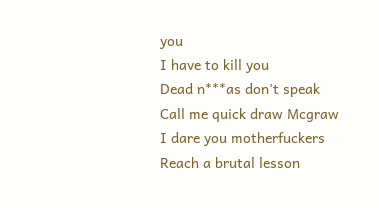you
I have to kill you
Dead n***as don't speak
Call me quick draw Mcgraw
I dare you motherfuckers
Reach a brutal lesson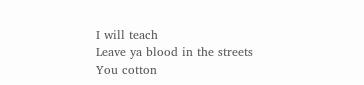I will teach
Leave ya blood in the streets
You cotton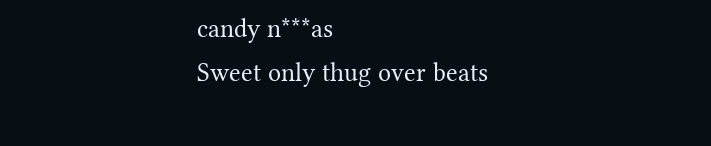candy n***as
Sweet only thug over beats